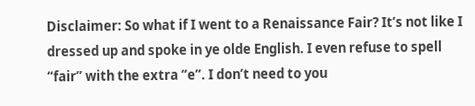Disclaimer: So what if I went to a Renaissance Fair? It’s not like I dressed up and spoke in ye olde English. I even refuse to spell “fair” with the extra “e”. I don’t need to you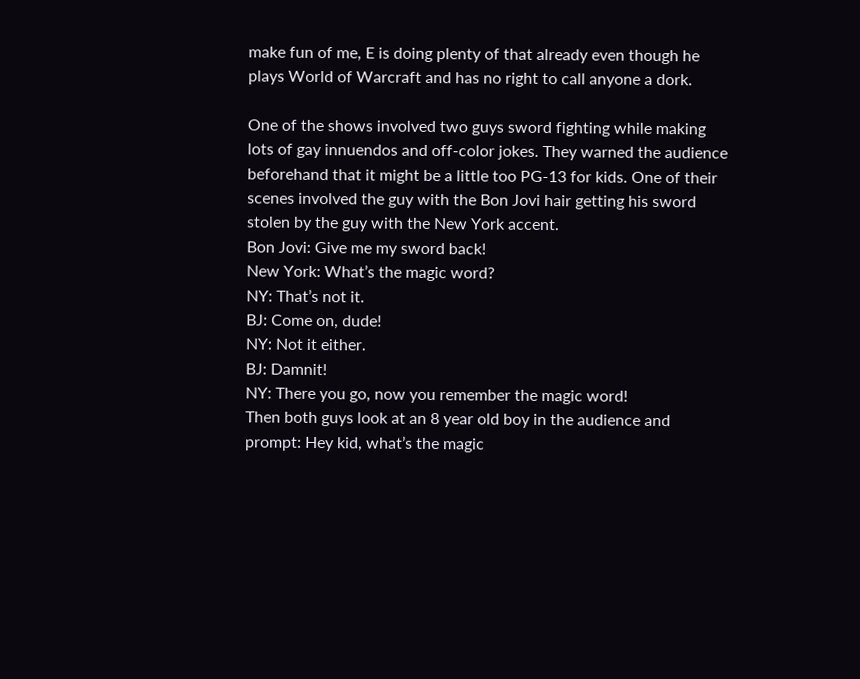make fun of me, E is doing plenty of that already even though he plays World of Warcraft and has no right to call anyone a dork.

One of the shows involved two guys sword fighting while making lots of gay innuendos and off-color jokes. They warned the audience beforehand that it might be a little too PG-13 for kids. One of their scenes involved the guy with the Bon Jovi hair getting his sword stolen by the guy with the New York accent.
Bon Jovi: Give me my sword back!
New York: What’s the magic word?
NY: That’s not it.
BJ: Come on, dude!
NY: Not it either.
BJ: Damnit!
NY: There you go, now you remember the magic word!
Then both guys look at an 8 year old boy in the audience and prompt: Hey kid, what’s the magic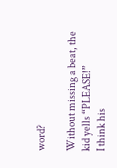word?

Without missing a beat, the kid yells “PLEASE!”
I think his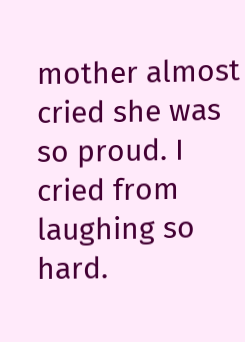mother almost cried she was so proud. I cried from laughing so hard.